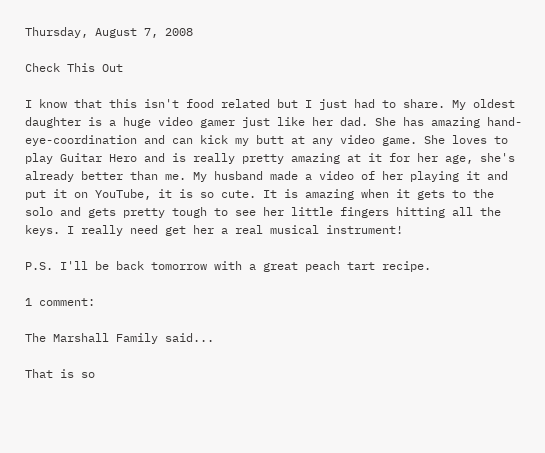Thursday, August 7, 2008

Check This Out

I know that this isn't food related but I just had to share. My oldest daughter is a huge video gamer just like her dad. She has amazing hand-eye-coordination and can kick my butt at any video game. She loves to play Guitar Hero and is really pretty amazing at it for her age, she's already better than me. My husband made a video of her playing it and put it on YouTube, it is so cute. It is amazing when it gets to the solo and gets pretty tough to see her little fingers hitting all the keys. I really need get her a real musical instrument!

P.S. I'll be back tomorrow with a great peach tart recipe.

1 comment:

The Marshall Family said...

That is so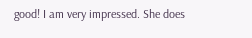good! I am very impressed. She does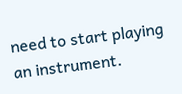need to start playing an instrument.